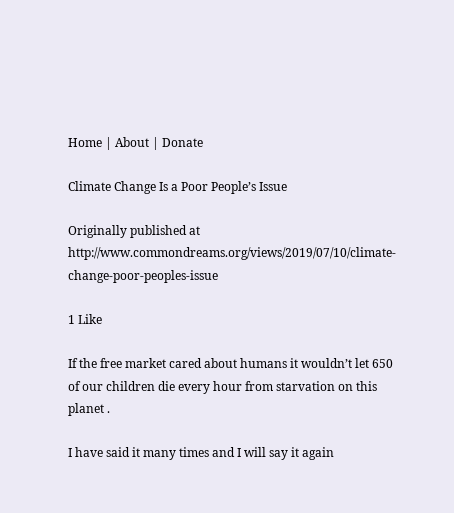Home | About | Donate

Climate Change Is a Poor People’s Issue

Originally published at http://www.commondreams.org/views/2019/07/10/climate-change-poor-peoples-issue

1 Like

If the free market cared about humans it wouldn’t let 650 of our children die every hour from starvation on this planet .

I have said it many times and I will say it again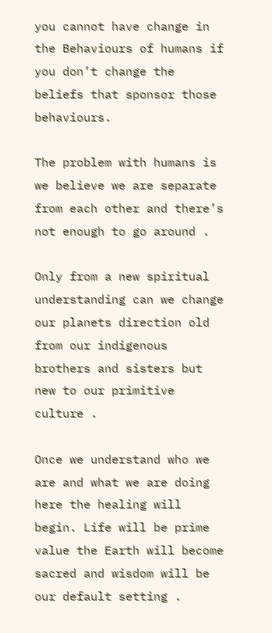you cannot have change in the Behaviours of humans if you don’t change the beliefs that sponsor those behaviours.

The problem with humans is we believe we are separate from each other and there’s not enough to go around .

Only from a new spiritual understanding can we change our planets direction old from our indigenous brothers and sisters but new to our primitive culture .

Once we understand who we are and what we are doing here the healing will begin. Life will be prime value the Earth will become sacred and wisdom will be our default setting .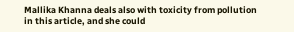Mallika Khanna deals also with toxicity from pollution in this article, and she could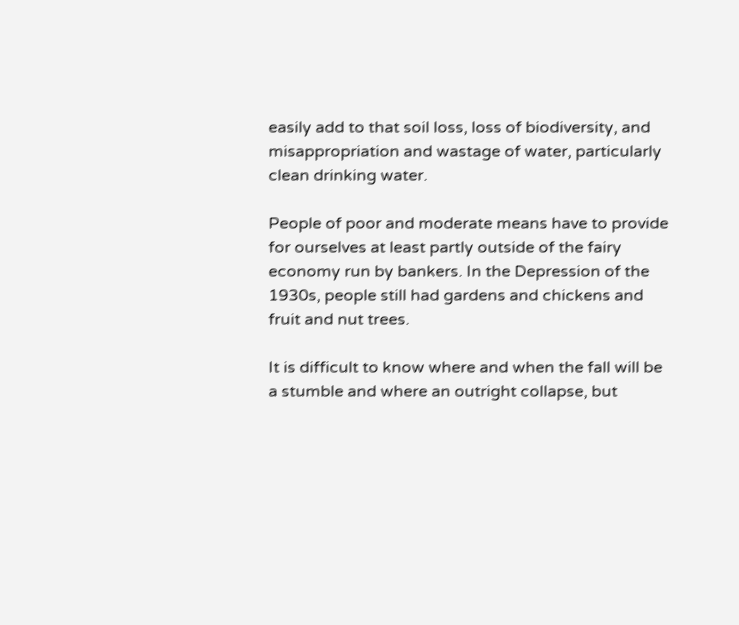easily add to that soil loss, loss of biodiversity, and misappropriation and wastage of water, particularly clean drinking water.

People of poor and moderate means have to provide for ourselves at least partly outside of the fairy economy run by bankers. In the Depression of the 1930s, people still had gardens and chickens and fruit and nut trees.

It is difficult to know where and when the fall will be a stumble and where an outright collapse, but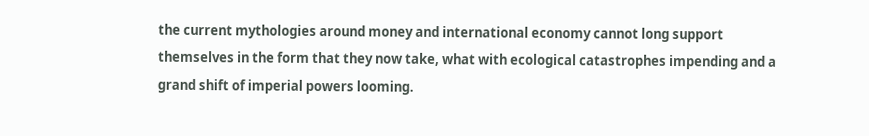the current mythologies around money and international economy cannot long support themselves in the form that they now take, what with ecological catastrophes impending and a grand shift of imperial powers looming.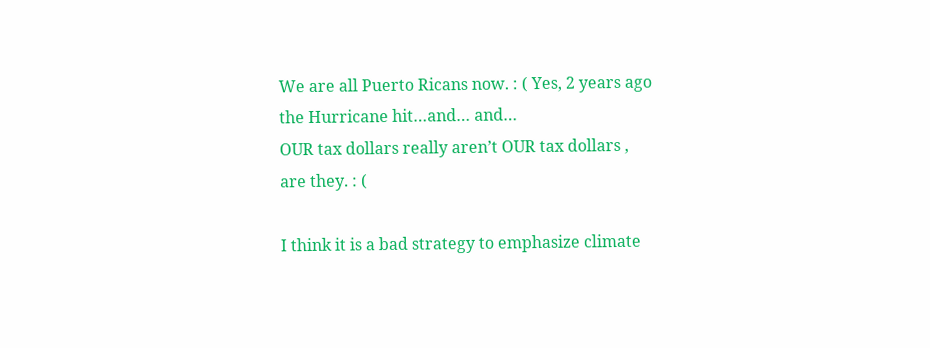We are all Puerto Ricans now. : ( Yes, 2 years ago the Hurricane hit…and… and…
OUR tax dollars really aren’t OUR tax dollars , are they. : (

I think it is a bad strategy to emphasize climate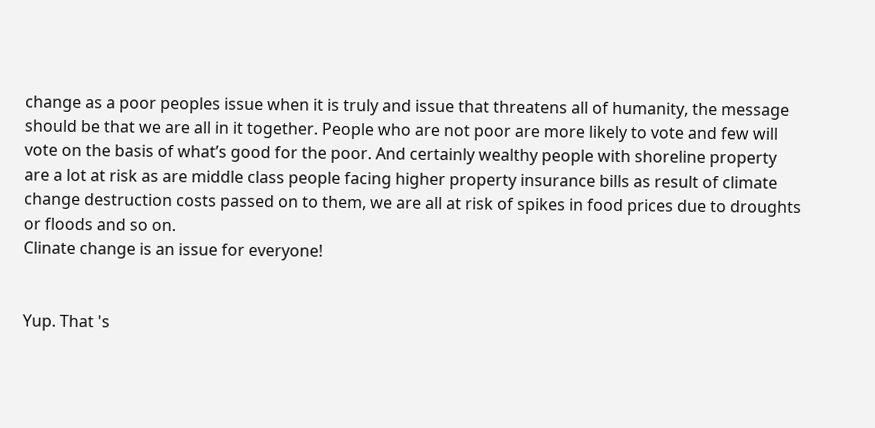change as a poor peoples issue when it is truly and issue that threatens all of humanity, the message should be that we are all in it together. People who are not poor are more likely to vote and few will vote on the basis of what’s good for the poor. And certainly wealthy people with shoreline property are a lot at risk as are middle class people facing higher property insurance bills as result of climate change destruction costs passed on to them, we are all at risk of spikes in food prices due to droughts or floods and so on.
Clinate change is an issue for everyone!


Yup. That 's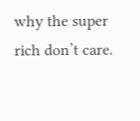why the super rich don’t care.